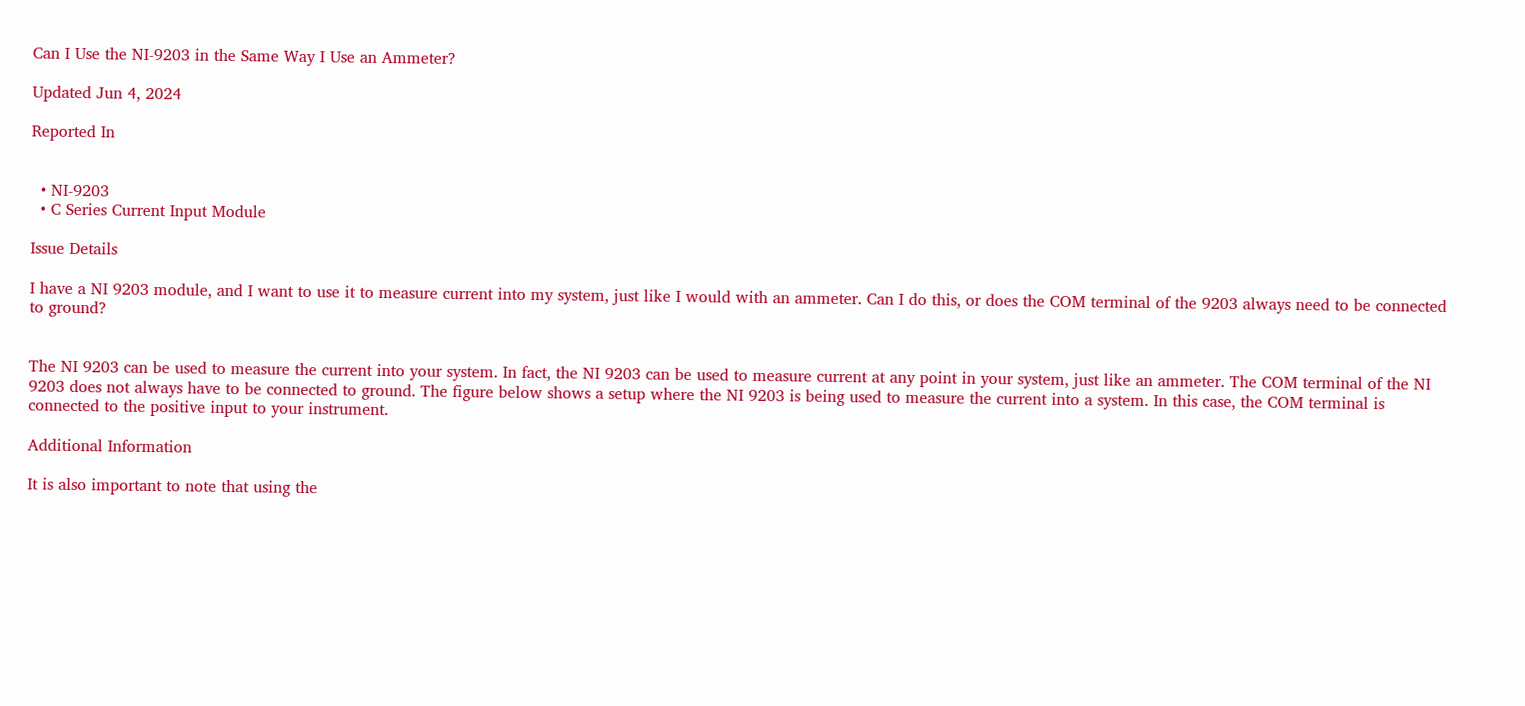Can I Use the NI-9203 in the Same Way I Use an Ammeter?

Updated Jun 4, 2024

Reported In


  • NI-9203
  • C Series Current Input Module

Issue Details

I have a NI 9203 module, and I want to use it to measure current into my system, just like I would with an ammeter. Can I do this, or does the COM terminal of the 9203 always need to be connected to ground?


The NI 9203 can be used to measure the current into your system. In fact, the NI 9203 can be used to measure current at any point in your system, just like an ammeter. The COM terminal of the NI 9203 does not always have to be connected to ground. The figure below shows a setup where the NI 9203 is being used to measure the current into a system. In this case, the COM terminal is connected to the positive input to your instrument.

Additional Information

It is also important to note that using the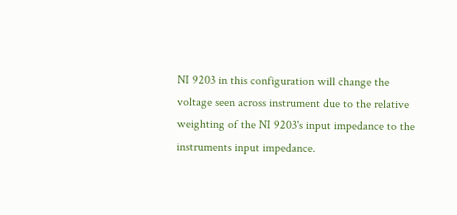NI 9203 in this configuration will change the voltage seen across instrument due to the relative weighting of the NI 9203's input impedance to the instruments input impedance.